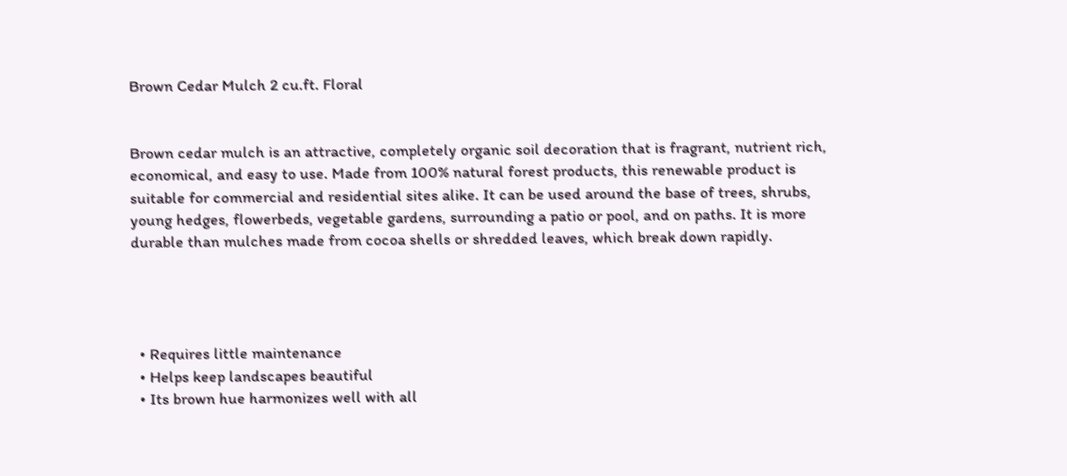Brown Cedar Mulch 2 cu.ft. Floral


Brown cedar mulch is an attractive, completely organic soil decoration that is fragrant, nutrient rich, economical, and easy to use. Made from 100% natural forest products, this renewable product is suitable for commercial and residential sites alike. It can be used around the base of trees, shrubs, young hedges, flowerbeds, vegetable gardens, surrounding a patio or pool, and on paths. It is more durable than mulches made from cocoa shells or shredded leaves, which break down rapidly.




  • Requires little maintenance
  • Helps keep landscapes beautiful
  • Its brown hue harmonizes well with all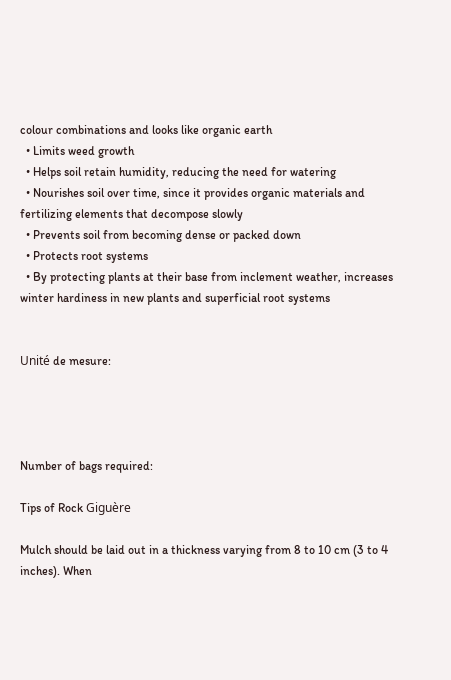colour combinations and looks like organic earth
  • Limits weed growth
  • Helps soil retain humidity, reducing the need for watering
  • Nourishes soil over time, since it provides organic materials and fertilizing elements that decompose slowly
  • Prevents soil from becoming dense or packed down
  • Protects root systems
  • By protecting plants at their base from inclement weather, increases winter hardiness in new plants and superficial root systems


Unité de mesure:




Number of bags required:

Tips of Rock Giguère

Mulch should be laid out in a thickness varying from 8 to 10 cm (3 to 4 inches). When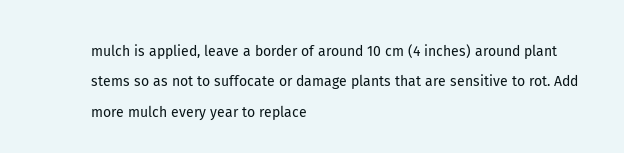mulch is applied, leave a border of around 10 cm (4 inches) around plant stems so as not to suffocate or damage plants that are sensitive to rot. Add more mulch every year to replace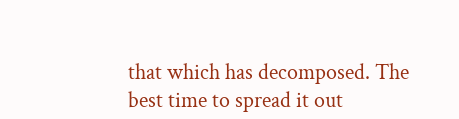that which has decomposed. The best time to spread it out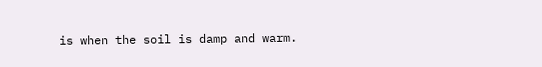is when the soil is damp and warm.